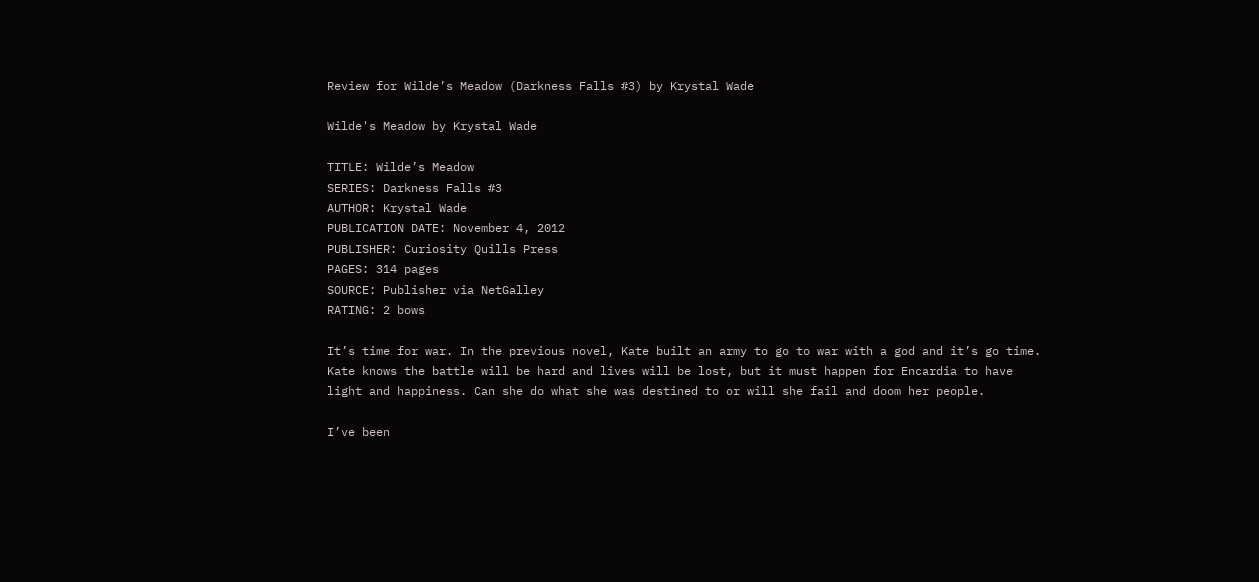Review for Wilde’s Meadow (Darkness Falls #3) by Krystal Wade

Wilde's Meadow by Krystal Wade

TITLE: Wilde’s Meadow
SERIES: Darkness Falls #3
AUTHOR: Krystal Wade
PUBLICATION DATE: November 4, 2012
PUBLISHER: Curiosity Quills Press
PAGES: 314 pages
SOURCE: Publisher via NetGalley
RATING: 2 bows

It’s time for war. In the previous novel, Kate built an army to go to war with a god and it’s go time. Kate knows the battle will be hard and lives will be lost, but it must happen for Encardia to have light and happiness. Can she do what she was destined to or will she fail and doom her people.

I’ve been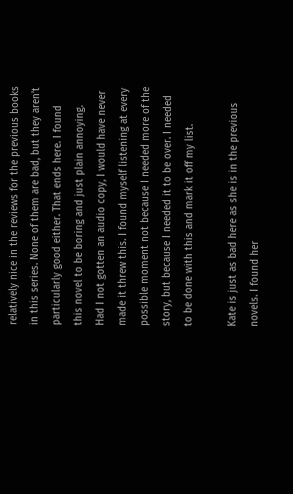relatively nice in the reviews for the previous books in this series. None of them are bad, but they aren’t particularly good either. That ends here. I found this novel to be boring and just plain annoying. Had I not gotten an audio copy, I would have never made it threw this. I found myself listening at every possible moment not because I needed more of the story, but because I needed it to be over. I needed to be done with this and mark it off my list.

Kate is just as bad here as she is in the previous novels. I found her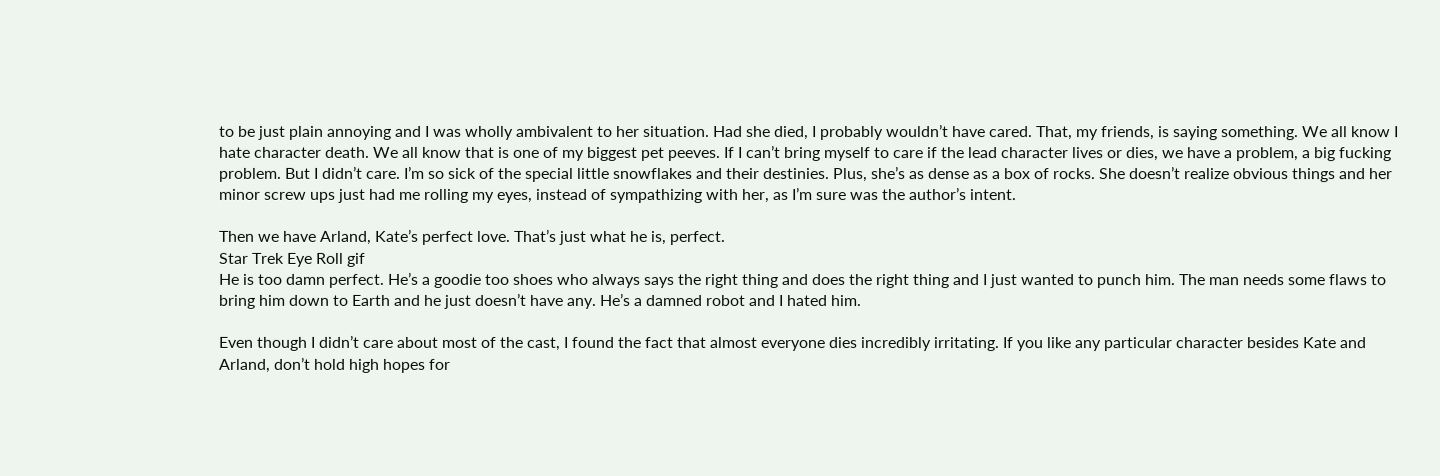to be just plain annoying and I was wholly ambivalent to her situation. Had she died, I probably wouldn’t have cared. That, my friends, is saying something. We all know I hate character death. We all know that is one of my biggest pet peeves. If I can’t bring myself to care if the lead character lives or dies, we have a problem, a big fucking problem. But I didn’t care. I’m so sick of the special little snowflakes and their destinies. Plus, she’s as dense as a box of rocks. She doesn’t realize obvious things and her minor screw ups just had me rolling my eyes, instead of sympathizing with her, as I’m sure was the author’s intent.

Then we have Arland, Kate’s perfect love. That’s just what he is, perfect.
Star Trek Eye Roll gif
He is too damn perfect. He’s a goodie too shoes who always says the right thing and does the right thing and I just wanted to punch him. The man needs some flaws to bring him down to Earth and he just doesn’t have any. He’s a damned robot and I hated him.

Even though I didn’t care about most of the cast, I found the fact that almost everyone dies incredibly irritating. If you like any particular character besides Kate and Arland, don’t hold high hopes for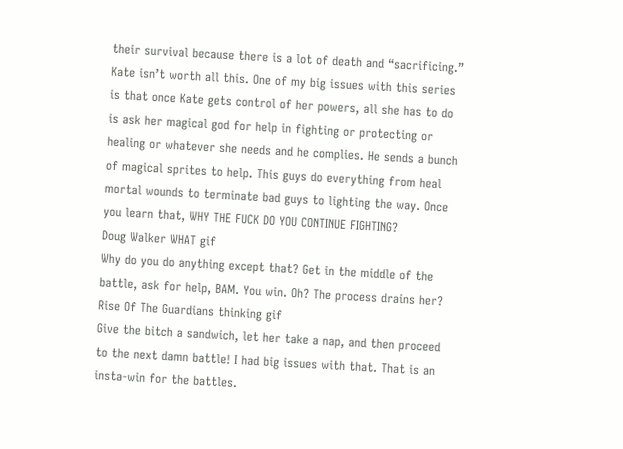their survival because there is a lot of death and “sacrificing.” Kate isn’t worth all this. One of my big issues with this series is that once Kate gets control of her powers, all she has to do is ask her magical god for help in fighting or protecting or healing or whatever she needs and he complies. He sends a bunch of magical sprites to help. This guys do everything from heal mortal wounds to terminate bad guys to lighting the way. Once you learn that, WHY THE FUCK DO YOU CONTINUE FIGHTING?
Doug Walker WHAT gif
Why do you do anything except that? Get in the middle of the battle, ask for help, BAM. You win. Oh? The process drains her?
Rise Of The Guardians thinking gif
Give the bitch a sandwich, let her take a nap, and then proceed to the next damn battle! I had big issues with that. That is an insta-win for the battles.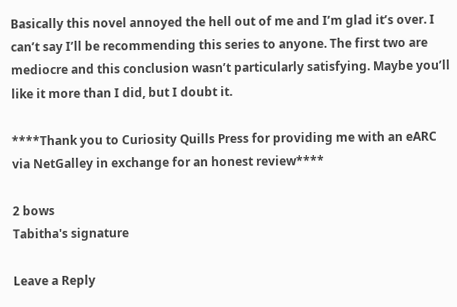Basically this novel annoyed the hell out of me and I’m glad it’s over. I can’t say I’ll be recommending this series to anyone. The first two are mediocre and this conclusion wasn’t particularly satisfying. Maybe you’ll like it more than I did, but I doubt it.

****Thank you to Curiosity Quills Press for providing me with an eARC via NetGalley in exchange for an honest review****

2 bows
Tabitha's signature

Leave a Reply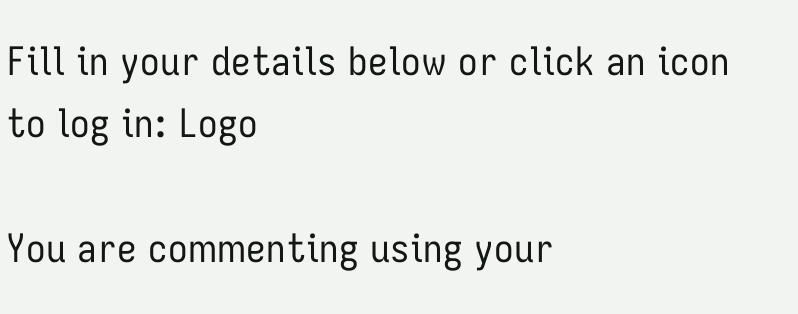Fill in your details below or click an icon to log in: Logo

You are commenting using your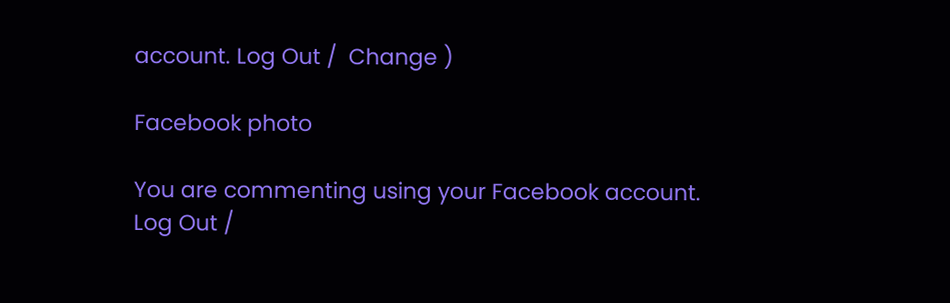account. Log Out /  Change )

Facebook photo

You are commenting using your Facebook account. Log Out /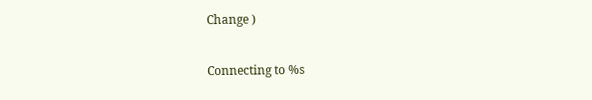Change )

Connecting to %s